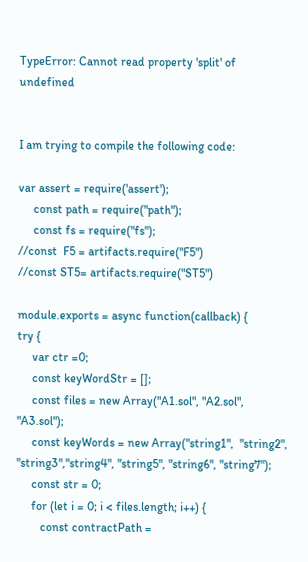TypeError: Cannot read property 'split' of undefined


I am trying to compile the following code:

var assert = require('assert');
     const path = require("path");
     const fs = require("fs");
//const  F5 = artifacts.require("F5")
//const ST5= artifacts.require("ST5")

module.exports = async function(callback) {
try {
     var ctr =0;
     const keyWordStr = [];
     const files = new Array("A1.sol", "A2.sol", "A3.sol");
     const keyWords = new Array("string1",  "string2", "string3","string4", "string5", "string6", "string7");
     const str = 0;
     for (let i = 0; i < files.length; i++) {
        const contractPath =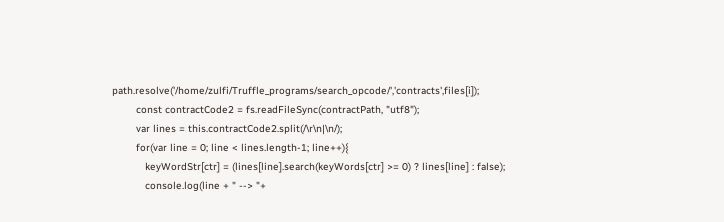path.resolve('/home/zulfi/Truffle_programs/search_opcode/','contracts',files[i]);
        const contractCode2 = fs.readFileSync(contractPath, "utf8");
        var lines = this.contractCode2.split(/\r\n|\n/);
        for(var line = 0; line < lines.length-1; line++){
           keyWordStr[ctr] = (lines[line].search(keyWords[ctr] >= 0) ? lines[line] : false);
           console.log(line + " --> "+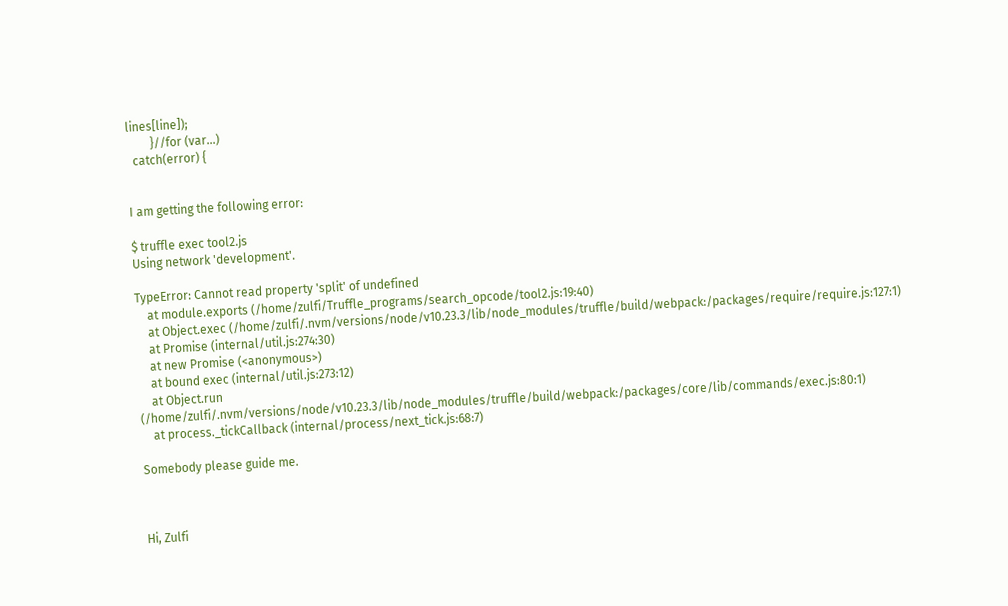lines[line]);
        }//for (var...)
  catch(error) {


I am getting the following error:

$ truffle exec tool2.js
Using network 'development'.

TypeError: Cannot read property 'split' of undefined
    at module.exports (/home/zulfi/Truffle_programs/search_opcode/tool2.js:19:40)
    at Object.exec (/home/zulfi/.nvm/versions/node/v10.23.3/lib/node_modules/truffle/build/webpack:/packages/require/require.js:127:1)
    at Promise (internal/util.js:274:30)
    at new Promise (<anonymous>)
    at bound exec (internal/util.js:273:12)
    at Object.run (/home/zulfi/.nvm/versions/node/v10.23.3/lib/node_modules/truffle/build/webpack:/packages/core/lib/commands/exec.js:80:1)
    at process._tickCallback (internal/process/next_tick.js:68:7)

Somebody please guide me.



Hi, Zulfi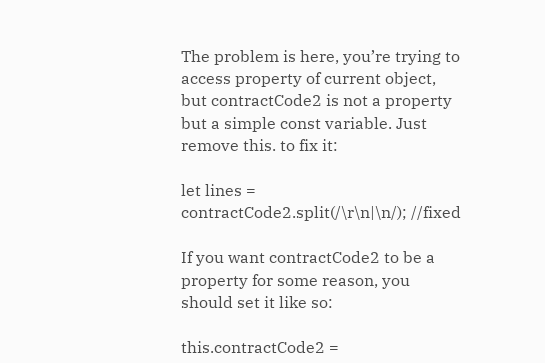The problem is here, you’re trying to access property of current object, but contractCode2 is not a property but a simple const variable. Just remove this. to fix it:

let lines = contractCode2.split(/\r\n|\n/); //fixed

If you want contractCode2 to be a property for some reason, you should set it like so:

this.contractCode2 =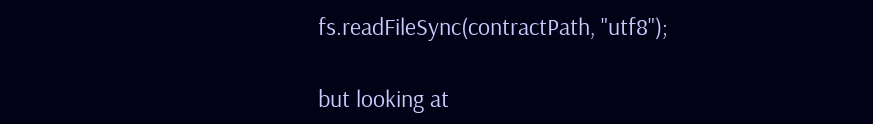fs.readFileSync(contractPath, "utf8");

but looking at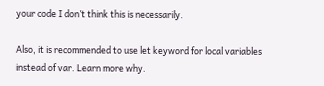your code I don’t think this is necessarily.

Also, it is recommended to use let keyword for local variables instead of var. Learn more why.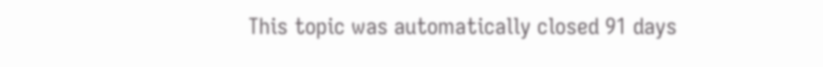This topic was automatically closed 91 days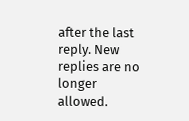after the last reply. New replies are no longer allowed.